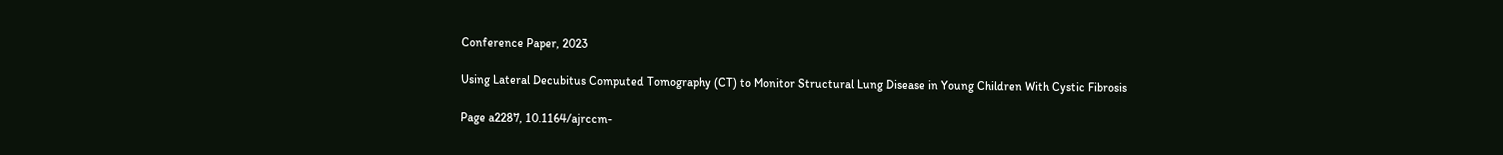Conference Paper, 2023

Using Lateral Decubitus Computed Tomography (CT) to Monitor Structural Lung Disease in Young Children With Cystic Fibrosis

Page a2287, 10.1164/ajrccm-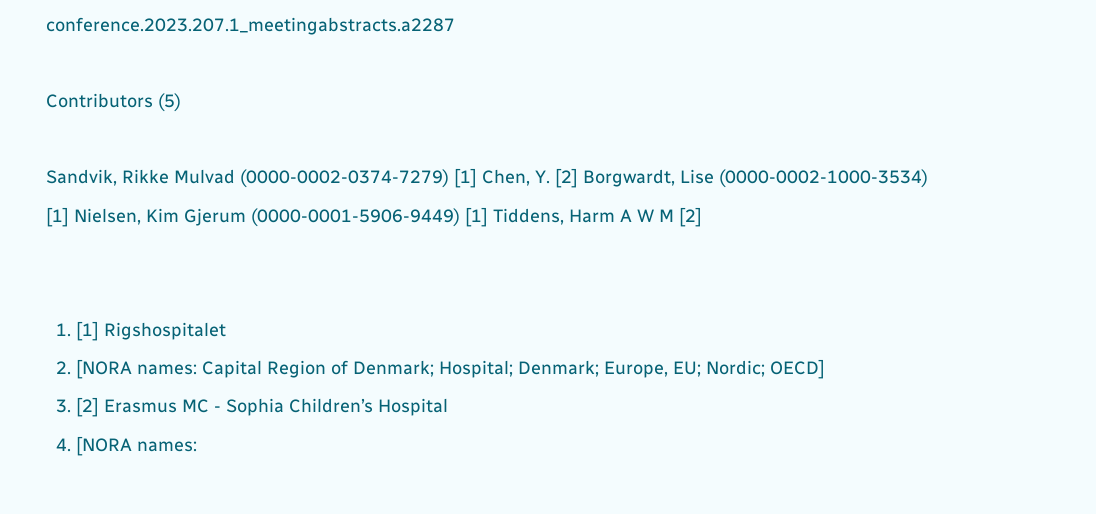conference.2023.207.1_meetingabstracts.a2287

Contributors (5)

Sandvik, Rikke Mulvad (0000-0002-0374-7279) [1] Chen, Y. [2] Borgwardt, Lise (0000-0002-1000-3534) [1] Nielsen, Kim Gjerum (0000-0001-5906-9449) [1] Tiddens, Harm A W M [2]


  1. [1] Rigshospitalet
  2. [NORA names: Capital Region of Denmark; Hospital; Denmark; Europe, EU; Nordic; OECD]
  3. [2] Erasmus MC - Sophia Children’s Hospital
  4. [NORA names: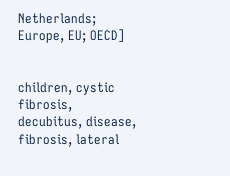Netherlands; Europe, EU; OECD]


children, cystic fibrosis, decubitus, disease, fibrosis, lateral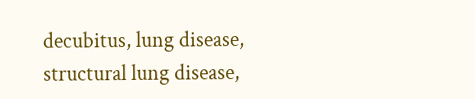decubitus, lung disease, structural lung disease,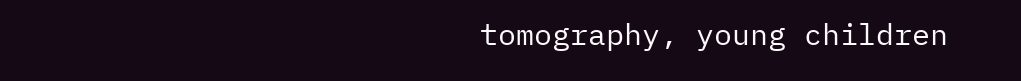tomography, young children